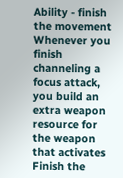Ability - finish the movement
Whenever you finish channeling a focus attack, you build an extra weapon resource for the weapon that activates Finish the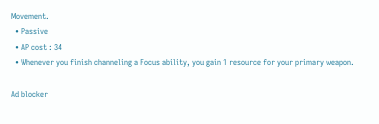Movement.
  • Passive
  • AP cost : 34
  • Whenever you finish channeling a Focus ability, you gain 1 resource for your primary weapon.

Ad blocker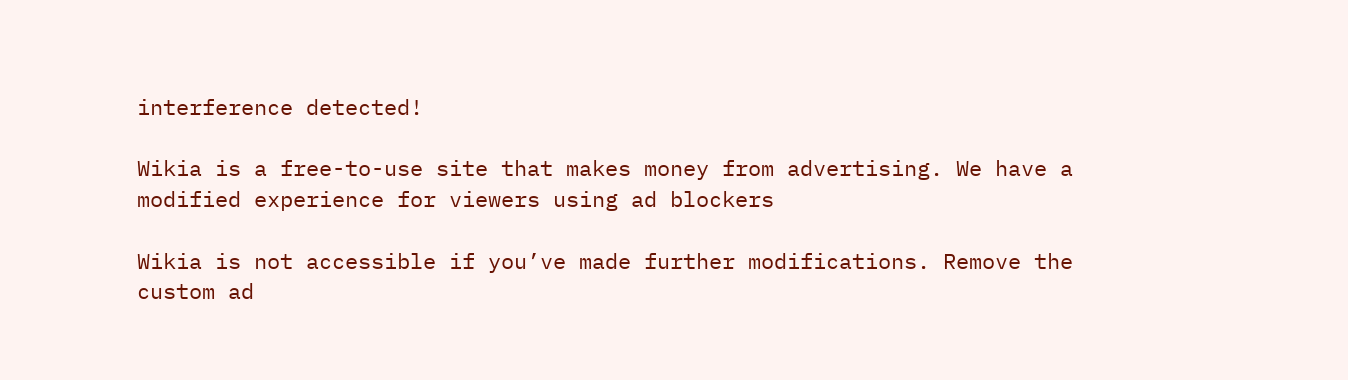interference detected!

Wikia is a free-to-use site that makes money from advertising. We have a modified experience for viewers using ad blockers

Wikia is not accessible if you’ve made further modifications. Remove the custom ad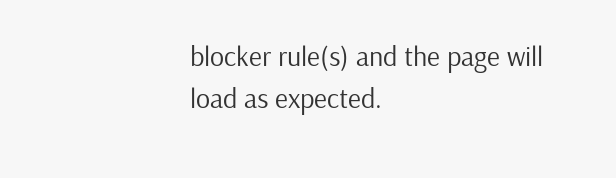blocker rule(s) and the page will load as expected.